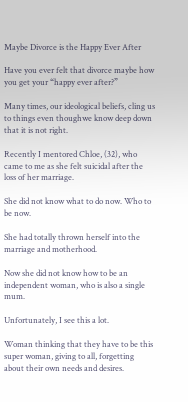Maybe Divorce is the Happy Ever After

Have you ever felt that divorce maybe how you get your “happy ever after?”

Many times, our ideological beliefs, cling us to things even thoughwe know deep down that it is not right.

Recently I mentored Chloe, (32), who came to me as she felt suicidal after the loss of her marriage.

She did not know what to do now. Who to be now.

She had totally thrown herself into the marriage and motherhood.

Now she did not know how to be an independent woman, who is also a single mum.

Unfortunately, I see this a lot.

Woman thinking that they have to be this super woman, giving to all, forgetting about their own needs and desires.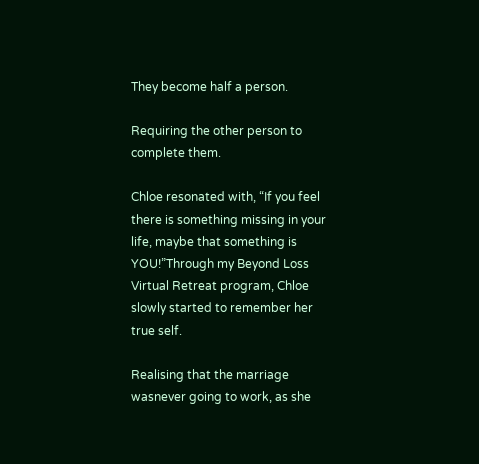They become half a person.

Requiring the other person to complete them.

Chloe resonated with, “If you feel there is something missing in your life, maybe that something is YOU!”Through my Beyond Loss Virtual Retreat program, Chloe slowly started to remember her true self.

Realising that the marriage wasnever going to work, as she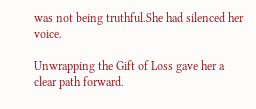was not being truthful.She had silenced her voice.

Unwrapping the Gift of Loss gave her a clear path forward.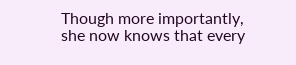Though more importantly, she now knows that every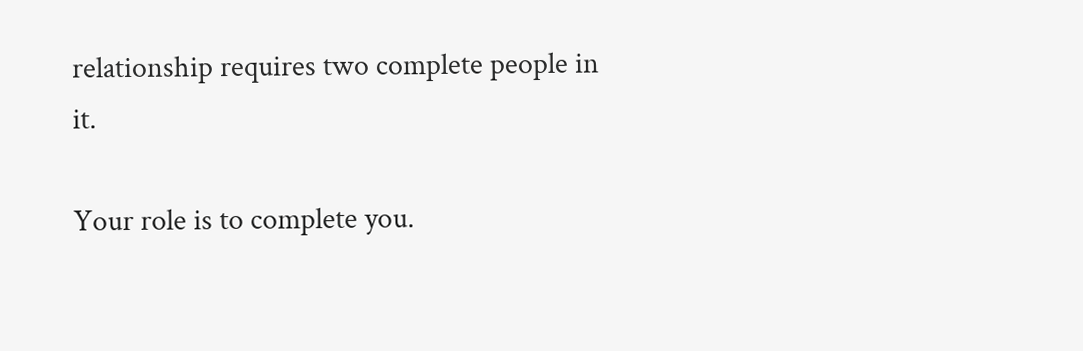relationship requires two complete people in it.

Your role is to complete you.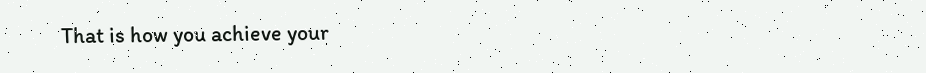That is how you achieve your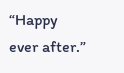“Happy ever after.”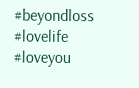#beyondloss #lovelife #loveyou